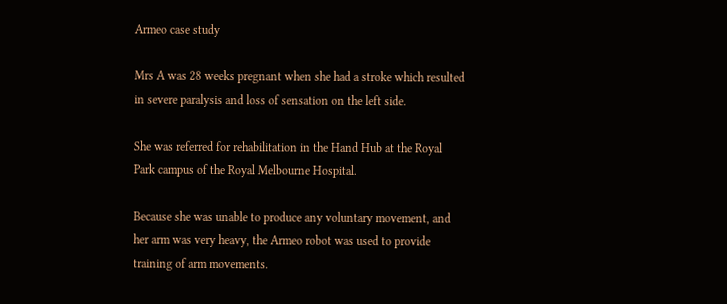Armeo case study

Mrs A was 28 weeks pregnant when she had a stroke which resulted in severe paralysis and loss of sensation on the left side.

She was referred for rehabilitation in the Hand Hub at the Royal Park campus of the Royal Melbourne Hospital.

Because she was unable to produce any voluntary movement, and her arm was very heavy, the Armeo robot was used to provide training of arm movements.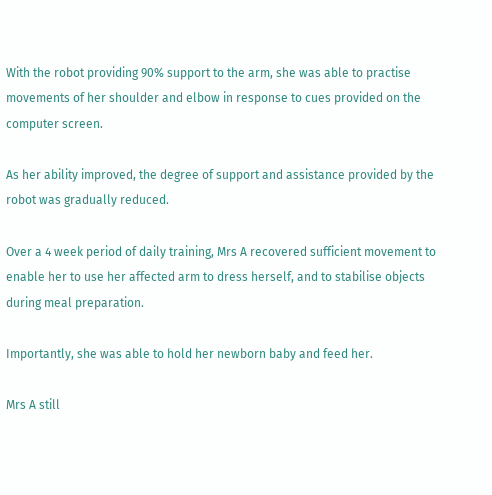With the robot providing 90% support to the arm, she was able to practise movements of her shoulder and elbow in response to cues provided on the computer screen.

As her ability improved, the degree of support and assistance provided by the robot was gradually reduced.

Over a 4 week period of daily training, Mrs A recovered sufficient movement to enable her to use her affected arm to dress herself, and to stabilise objects during meal preparation.

Importantly, she was able to hold her newborn baby and feed her.

Mrs A still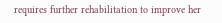requires further rehabilitation to improve her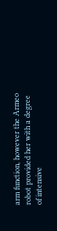arm function, however the Armeo robot provided her with a degree of intensive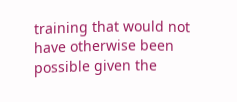training that would not have otherwise been possible given the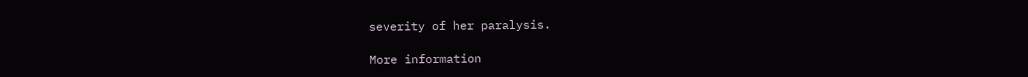severity of her paralysis.

More information